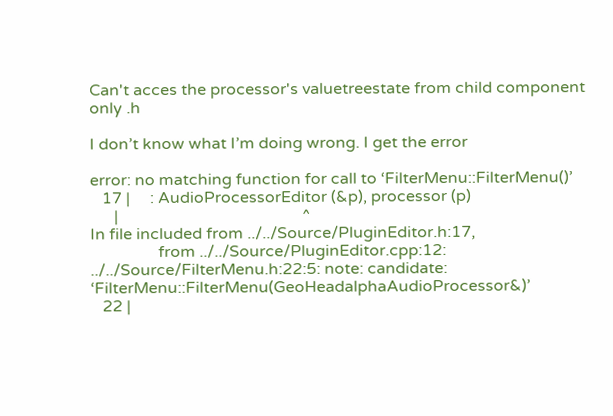Can't acces the processor's valuetreestate from child component only .h

I don’t know what I’m doing wrong. I get the error

error: no matching function for call to ‘FilterMenu::FilterMenu()’
   17 |     : AudioProcessorEditor (&p), processor (p)
      |                                              ^
In file included from ../../Source/PluginEditor.h:17,
                 from ../../Source/PluginEditor.cpp:12:
../../Source/FilterMenu.h:22:5: note: candidate: ‘FilterMenu::FilterMenu(GeoHeadalphaAudioProcessor&)’
   22 |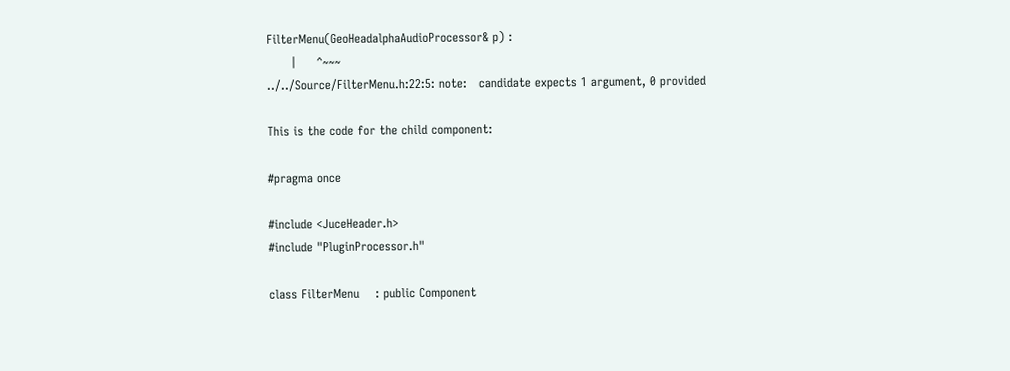FilterMenu(GeoHeadalphaAudioProcessor& p) :
      |     ^~~~
../../Source/FilterMenu.h:22:5: note:   candidate expects 1 argument, 0 provided

This is the code for the child component:

#pragma once

#include <JuceHeader.h>
#include "PluginProcessor.h"

class FilterMenu    : public Component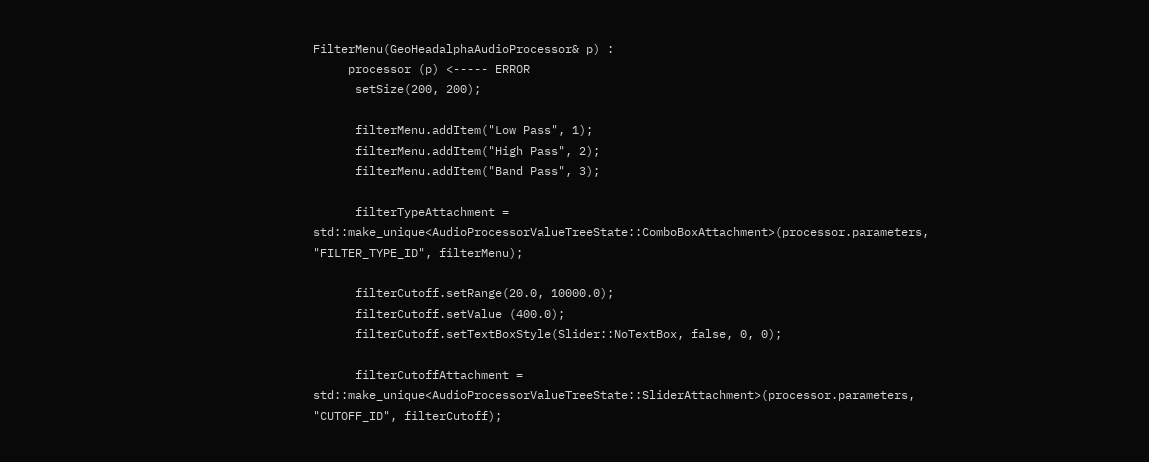FilterMenu(GeoHeadalphaAudioProcessor& p) :
     processor (p) <----- ERROR
      setSize(200, 200);

      filterMenu.addItem("Low Pass", 1);
      filterMenu.addItem("High Pass", 2);
      filterMenu.addItem("Band Pass", 3);

      filterTypeAttachment = std::make_unique<AudioProcessorValueTreeState::ComboBoxAttachment>(processor.parameters, "FILTER_TYPE_ID", filterMenu);

      filterCutoff.setRange(20.0, 10000.0);
      filterCutoff.setValue (400.0);
      filterCutoff.setTextBoxStyle(Slider::NoTextBox, false, 0, 0);

      filterCutoffAttachment = std::make_unique<AudioProcessorValueTreeState::SliderAttachment>(processor.parameters, "CUTOFF_ID", filterCutoff);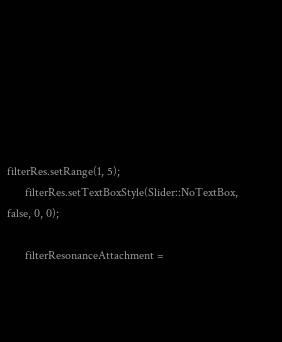filterRes.setRange(1, 5);
      filterRes.setTextBoxStyle(Slider::NoTextBox, false, 0, 0);

      filterResonanceAttachment =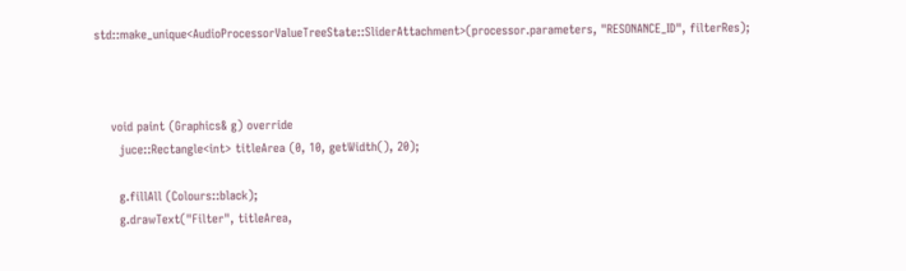std::make_unique<AudioProcessorValueTreeState::SliderAttachment>(processor.parameters, "RESONANCE_ID", filterRes);



    void paint (Graphics& g) override
      juce::Rectangle<int> titleArea (0, 10, getWidth(), 20);

      g.fillAll (Colours::black);
      g.drawText("Filter", titleArea,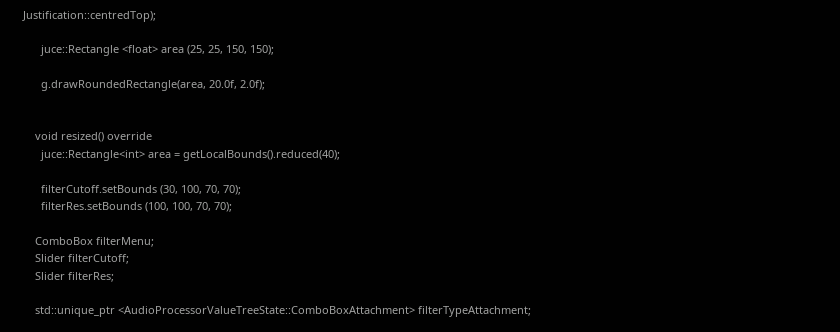Justification::centredTop);

      juce::Rectangle <float> area (25, 25, 150, 150);

      g.drawRoundedRectangle(area, 20.0f, 2.0f);


    void resized() override
      juce::Rectangle<int> area = getLocalBounds().reduced(40);

      filterCutoff.setBounds (30, 100, 70, 70);
      filterRes.setBounds (100, 100, 70, 70);

    ComboBox filterMenu;
    Slider filterCutoff;
    Slider filterRes;

    std::unique_ptr <AudioProcessorValueTreeState::ComboBoxAttachment> filterTypeAttachment;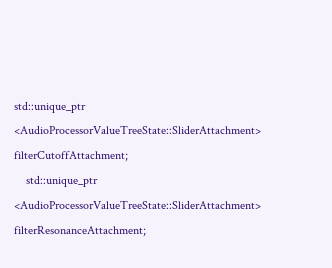std::unique_ptr <AudioProcessorValueTreeState::SliderAttachment> filterCutoffAttachment;
    std::unique_ptr <AudioProcessorValueTreeState::SliderAttachment> filterResonanceAttachment;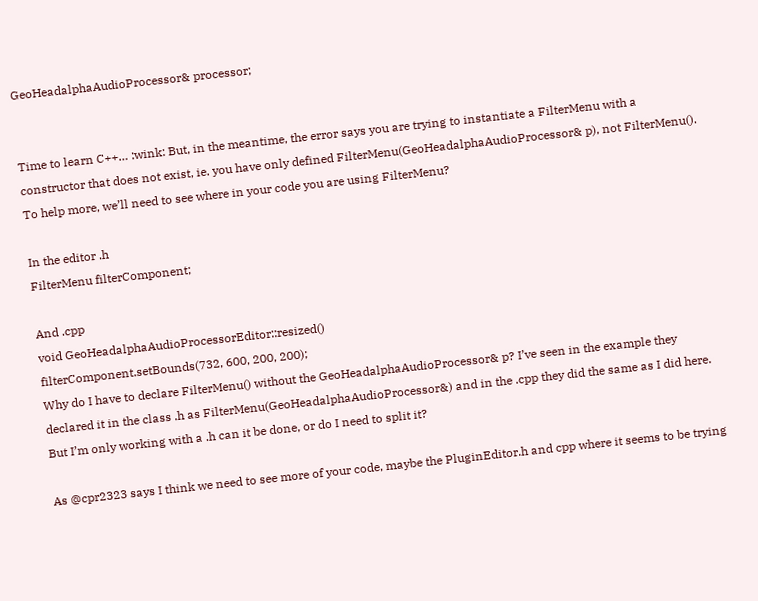GeoHeadalphaAudioProcessor& processor;


Time to learn C++… :wink: But, in the meantime, the error says you are trying to instantiate a FilterMenu with a constructor that does not exist, ie. you have only defined FilterMenu(GeoHeadalphaAudioProcessor& p), not FilterMenu(). To help more, we’ll need to see where in your code you are using FilterMenu?

In the editor .h
FilterMenu filterComponent;

And .cpp
void GeoHeadalphaAudioProcessorEditor::resized()
filterComponent.setBounds(732, 600, 200, 200);
Why do I have to declare FilterMenu() without the GeoHeadalphaAudioProcessor& p? I’ve seen in the example they declared it in the class .h as FilterMenu(GeoHeadalphaAudioProcessor&) and in the .cpp they did the same as I did here. But I’m only working with a .h can it be done, or do I need to split it?

As @cpr2323 says I think we need to see more of your code, maybe the PluginEditor.h and cpp where it seems to be trying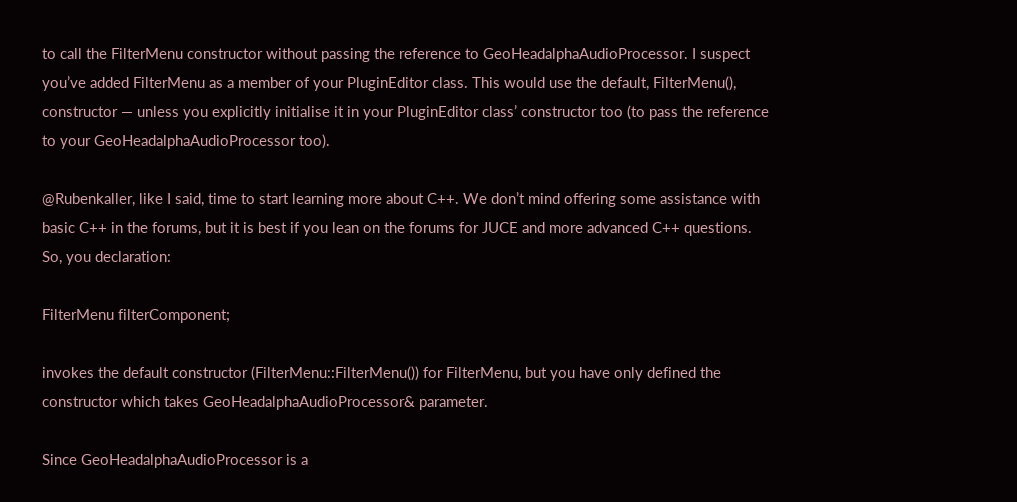to call the FilterMenu constructor without passing the reference to GeoHeadalphaAudioProcessor. I suspect you’ve added FilterMenu as a member of your PluginEditor class. This would use the default, FilterMenu(), constructor — unless you explicitly initialise it in your PluginEditor class’ constructor too (to pass the reference to your GeoHeadalphaAudioProcessor too).

@Rubenkaller, like I said, time to start learning more about C++. We don’t mind offering some assistance with basic C++ in the forums, but it is best if you lean on the forums for JUCE and more advanced C++ questions. So, you declaration:

FilterMenu filterComponent;

invokes the default constructor (FilterMenu::FilterMenu()) for FilterMenu, but you have only defined the constructor which takes GeoHeadalphaAudioProcessor& parameter.

Since GeoHeadalphaAudioProcessor is a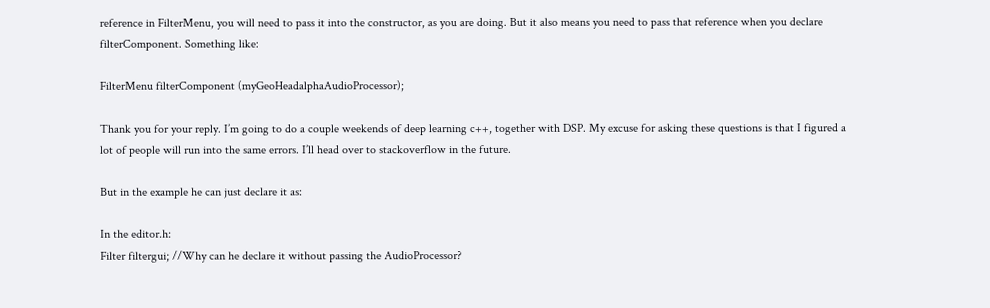reference in FilterMenu, you will need to pass it into the constructor, as you are doing. But it also means you need to pass that reference when you declare filterComponent. Something like:

FilterMenu filterComponent (myGeoHeadalphaAudioProcessor);

Thank you for your reply. I’m going to do a couple weekends of deep learning c++, together with DSP. My excuse for asking these questions is that I figured a lot of people will run into the same errors. I’ll head over to stackoverflow in the future.

But in the example he can just declare it as:

In the editor.h:
Filter filtergui; //Why can he declare it without passing the AudioProcessor?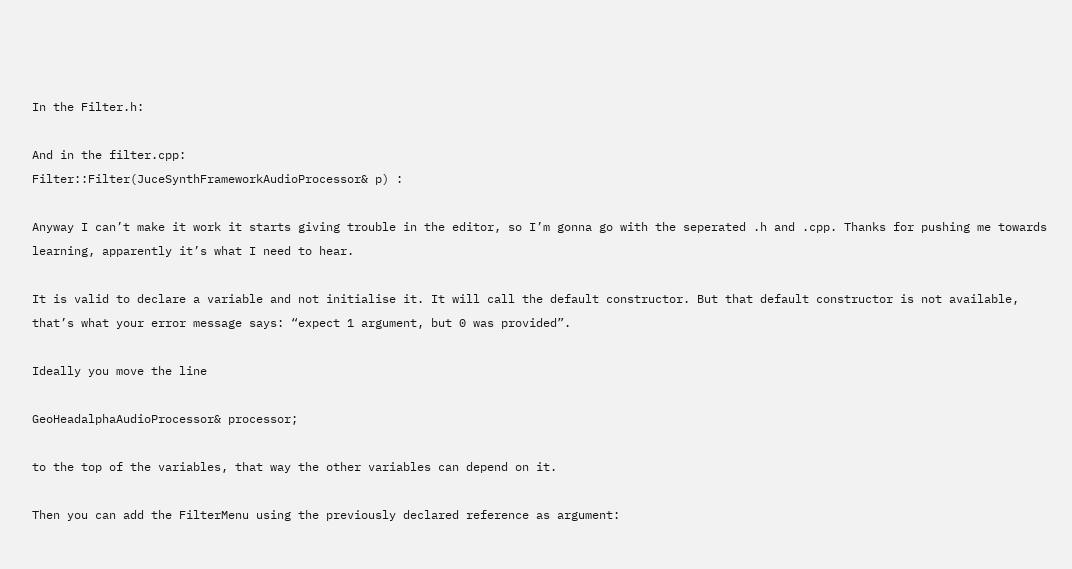In the Filter.h:

And in the filter.cpp:
Filter::Filter(JuceSynthFrameworkAudioProcessor& p) :

Anyway I can’t make it work it starts giving trouble in the editor, so I’m gonna go with the seperated .h and .cpp. Thanks for pushing me towards learning, apparently it’s what I need to hear.

It is valid to declare a variable and not initialise it. It will call the default constructor. But that default constructor is not available, that’s what your error message says: “expect 1 argument, but 0 was provided”.

Ideally you move the line

GeoHeadalphaAudioProcessor& processor;

to the top of the variables, that way the other variables can depend on it.

Then you can add the FilterMenu using the previously declared reference as argument: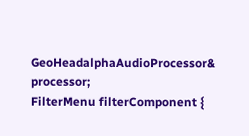GeoHeadalphaAudioProcessor& processor;
FilterMenu filterComponent {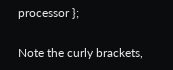processor };

Note the curly brackets,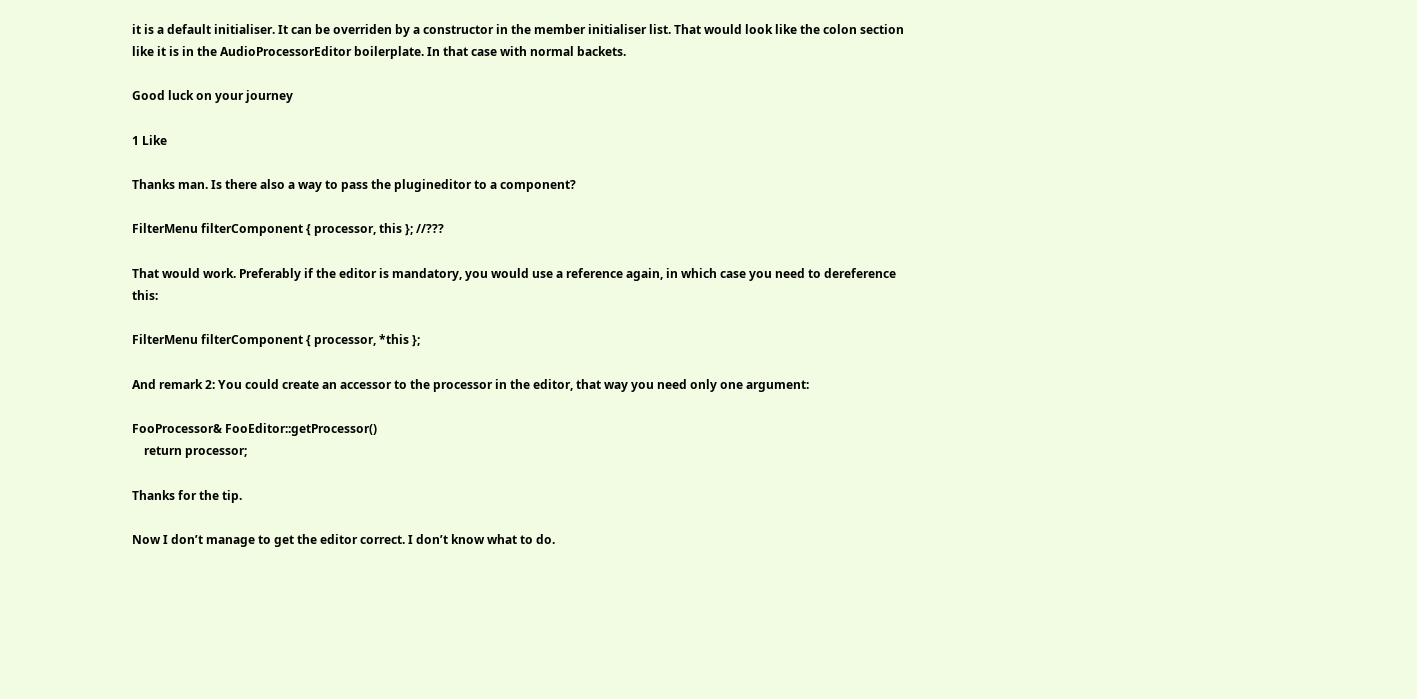it is a default initialiser. It can be overriden by a constructor in the member initialiser list. That would look like the colon section like it is in the AudioProcessorEditor boilerplate. In that case with normal backets.

Good luck on your journey

1 Like

Thanks man. Is there also a way to pass the plugineditor to a component?

FilterMenu filterComponent { processor, this }; //???

That would work. Preferably if the editor is mandatory, you would use a reference again, in which case you need to dereference this:

FilterMenu filterComponent { processor, *this };

And remark 2: You could create an accessor to the processor in the editor, that way you need only one argument:

FooProcessor& FooEditor::getProcessor()
    return processor;

Thanks for the tip.

Now I don’t manage to get the editor correct. I don’t know what to do.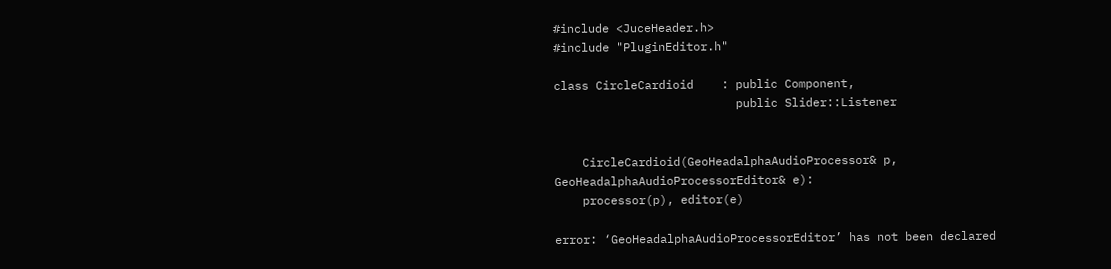#include <JuceHeader.h>
#include "PluginEditor.h"

class CircleCardioid    : public Component,
                          public Slider::Listener


    CircleCardioid(GeoHeadalphaAudioProcessor& p, GeoHeadalphaAudioProcessorEditor& e):
    processor(p), editor(e)

error: ‘GeoHeadalphaAudioProcessorEditor’ has not been declared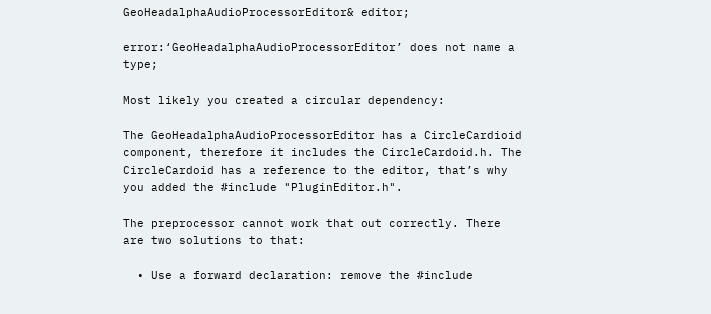GeoHeadalphaAudioProcessorEditor& editor;

error:‘GeoHeadalphaAudioProcessorEditor’ does not name a type;

Most likely you created a circular dependency:

The GeoHeadalphaAudioProcessorEditor has a CircleCardioid component, therefore it includes the CircleCardoid.h. The CircleCardoid has a reference to the editor, that’s why you added the #include "PluginEditor.h".

The preprocessor cannot work that out correctly. There are two solutions to that:

  • Use a forward declaration: remove the #include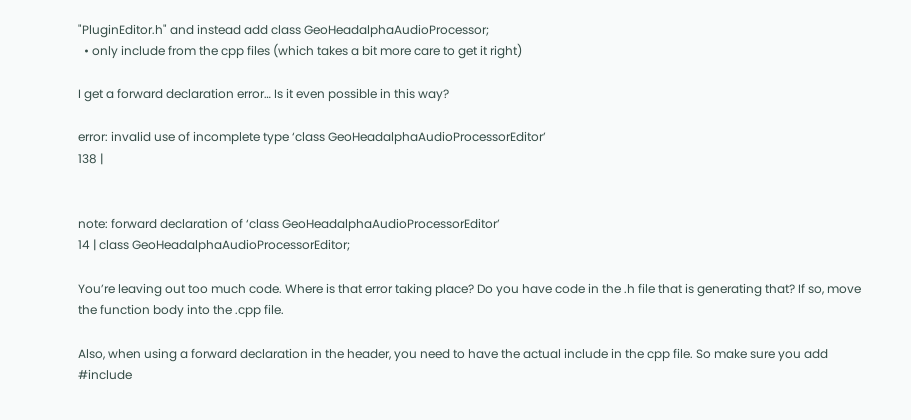"PluginEditor.h" and instead add class GeoHeadalphaAudioProcessor;
  • only include from the cpp files (which takes a bit more care to get it right)

I get a forward declaration error… Is it even possible in this way?

error: invalid use of incomplete type ‘class GeoHeadalphaAudioProcessorEditor’
138 |


note: forward declaration of ‘class GeoHeadalphaAudioProcessorEditor’
14 | class GeoHeadalphaAudioProcessorEditor;

You’re leaving out too much code. Where is that error taking place? Do you have code in the .h file that is generating that? If so, move the function body into the .cpp file.

Also, when using a forward declaration in the header, you need to have the actual include in the cpp file. So make sure you add #include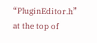“PluginEditor.h” at the top of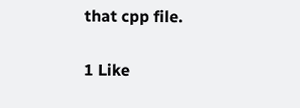that cpp file.

1 Like